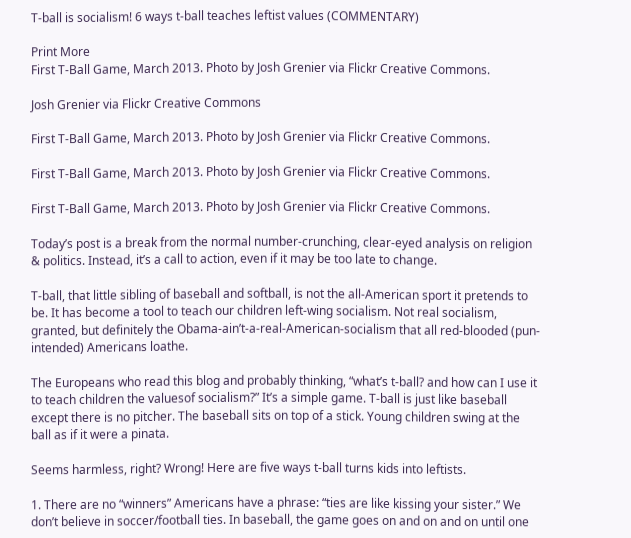T-ball is socialism! 6 ways t-ball teaches leftist values (COMMENTARY)

Print More
First T-Ball Game, March 2013. Photo by Josh Grenier via Flickr Creative Commons.

Josh Grenier via Flickr Creative Commons

First T-Ball Game, March 2013. Photo by Josh Grenier via Flickr Creative Commons.

First T-Ball Game, March 2013. Photo by Josh Grenier via Flickr Creative Commons.

First T-Ball Game, March 2013. Photo by Josh Grenier via Flickr Creative Commons.

Today’s post is a break from the normal number-crunching, clear-eyed analysis on religion & politics. Instead, it’s a call to action, even if it may be too late to change.

T-ball, that little sibling of baseball and softball, is not the all-American sport it pretends to be. It has become a tool to teach our children left-wing socialism. Not real socialism, granted, but definitely the Obama-ain’t-a-real-American-socialism that all red-blooded (pun-intended) Americans loathe.

The Europeans who read this blog and probably thinking, “what’s t-ball? and how can I use it to teach children the valuesof socialism?” It’s a simple game. T-ball is just like baseball except there is no pitcher. The baseball sits on top of a stick. Young children swing at the ball as if it were a pinata.

Seems harmless, right? Wrong! Here are five ways t-ball turns kids into leftists.

1. There are no “winners” Americans have a phrase: “ties are like kissing your sister.” We don’t believe in soccer/football ties. In baseball, the game goes on and on and on until one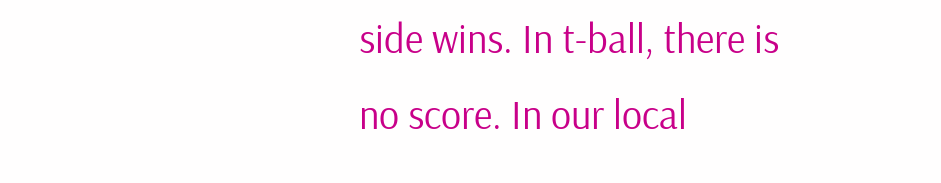side wins. In t-ball, there is no score. In our local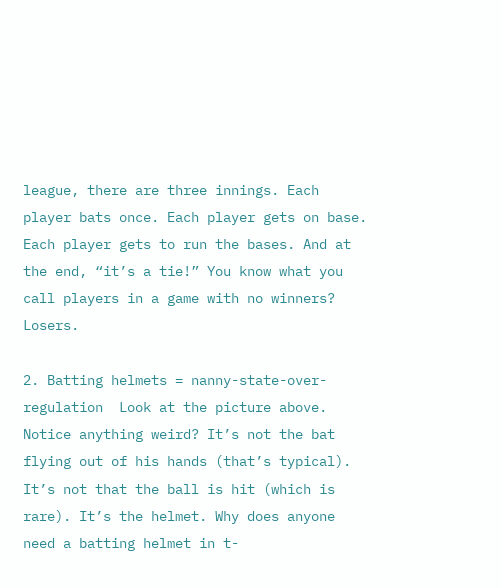league, there are three innings. Each player bats once. Each player gets on base. Each player gets to run the bases. And at the end, “it’s a tie!” You know what you call players in a game with no winners? Losers.

2. Batting helmets = nanny-state-over-regulation  Look at the picture above. Notice anything weird? It’s not the bat flying out of his hands (that’s typical). It’s not that the ball is hit (which is rare). It’s the helmet. Why does anyone need a batting helmet in t-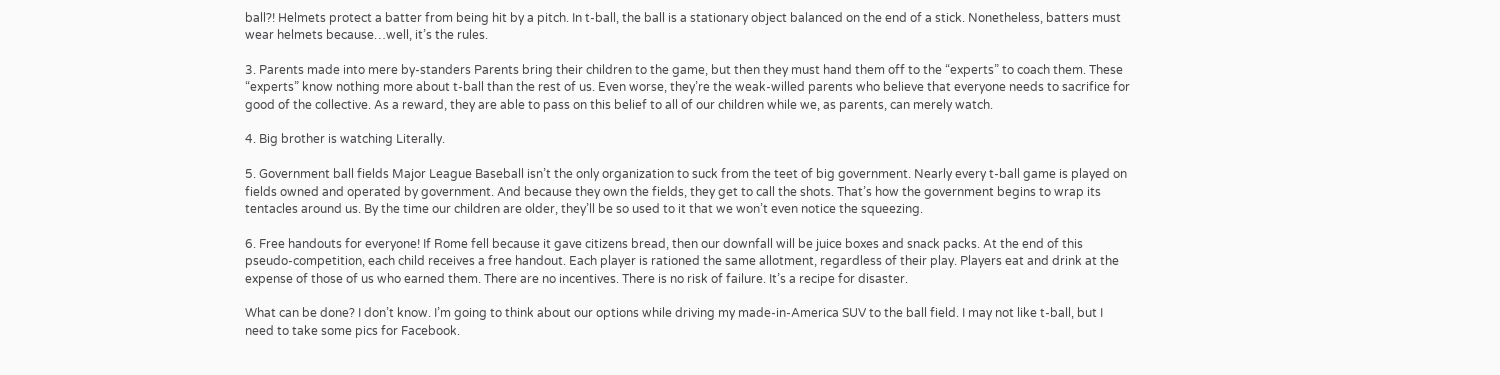ball?! Helmets protect a batter from being hit by a pitch. In t-ball, the ball is a stationary object balanced on the end of a stick. Nonetheless, batters must wear helmets because…well, it’s the rules.

3. Parents made into mere by-standers Parents bring their children to the game, but then they must hand them off to the “experts” to coach them. These “experts” know nothing more about t-ball than the rest of us. Even worse, they’re the weak-willed parents who believe that everyone needs to sacrifice for good of the collective. As a reward, they are able to pass on this belief to all of our children while we, as parents, can merely watch.

4. Big brother is watching Literally.

5. Government ball fields Major League Baseball isn’t the only organization to suck from the teet of big government. Nearly every t-ball game is played on fields owned and operated by government. And because they own the fields, they get to call the shots. That’s how the government begins to wrap its tentacles around us. By the time our children are older, they’ll be so used to it that we won’t even notice the squeezing.

6. Free handouts for everyone! If Rome fell because it gave citizens bread, then our downfall will be juice boxes and snack packs. At the end of this pseudo-competition, each child receives a free handout. Each player is rationed the same allotment, regardless of their play. Players eat and drink at the expense of those of us who earned them. There are no incentives. There is no risk of failure. It’s a recipe for disaster.

What can be done? I don’t know. I’m going to think about our options while driving my made-in-America SUV to the ball field. I may not like t-ball, but I need to take some pics for Facebook.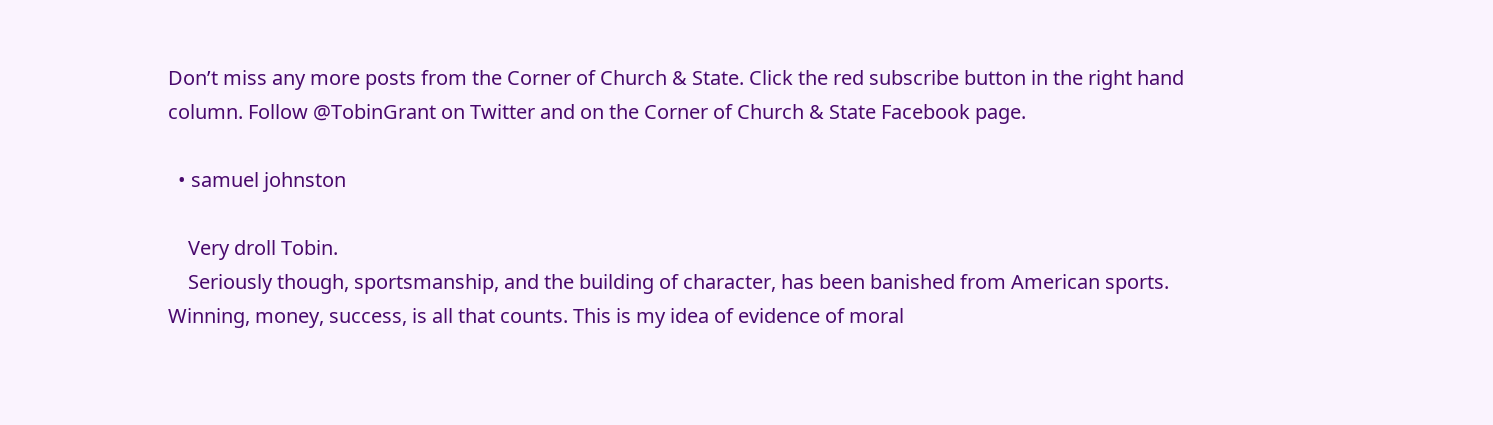Don’t miss any more posts from the Corner of Church & State. Click the red subscribe button in the right hand column. Follow @TobinGrant on Twitter and on the Corner of Church & State Facebook page.

  • samuel johnston

    Very droll Tobin.
    Seriously though, sportsmanship, and the building of character, has been banished from American sports. Winning, money, success, is all that counts. This is my idea of evidence of moral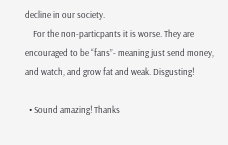decline in our society.
    For the non-particpants it is worse. They are encouraged to be “fans”- meaning just send money, and watch, and grow fat and weak. Disgusting!

  • Sound amazing! Thanks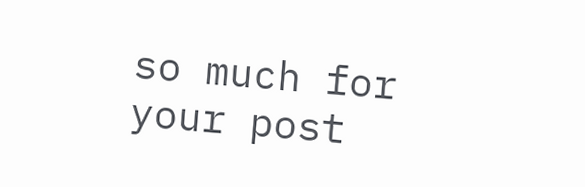so much for your post